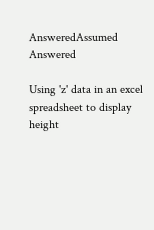AnsweredAssumed Answered

Using 'z' data in an excel spreadsheet to display height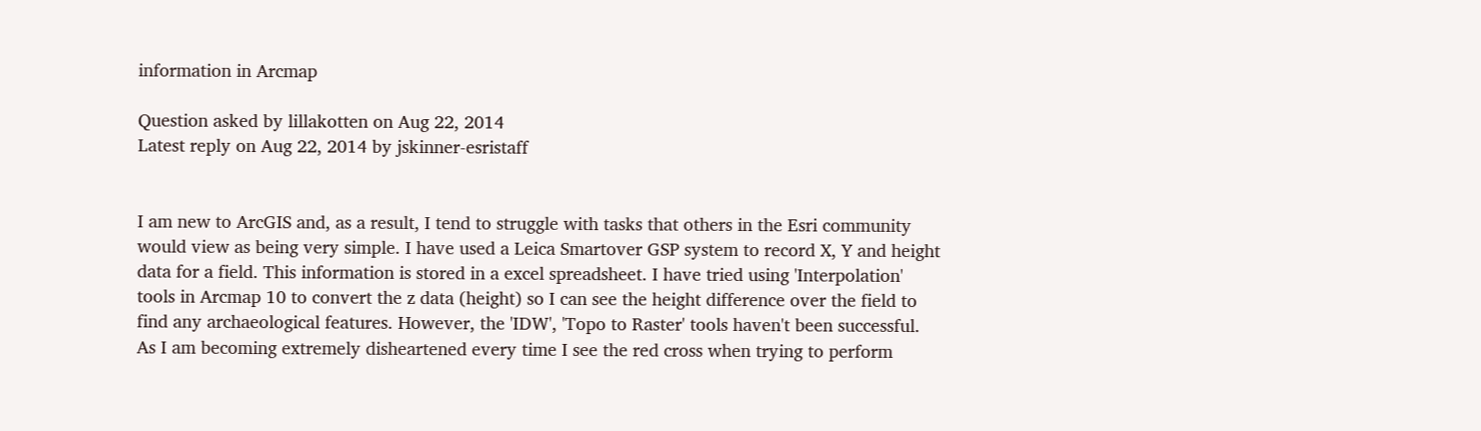information in Arcmap

Question asked by lillakotten on Aug 22, 2014
Latest reply on Aug 22, 2014 by jskinner-esristaff


I am new to ArcGIS and, as a result, I tend to struggle with tasks that others in the Esri community would view as being very simple. I have used a Leica Smartover GSP system to record X, Y and height data for a field. This information is stored in a excel spreadsheet. I have tried using 'Interpolation' tools in Arcmap 10 to convert the z data (height) so I can see the height difference over the field to find any archaeological features. However, the 'IDW', 'Topo to Raster' tools haven't been successful. As I am becoming extremely disheartened every time I see the red cross when trying to perform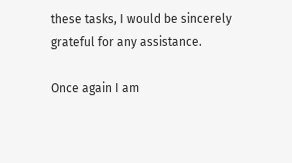these tasks, I would be sincerely grateful for any assistance.

Once again I am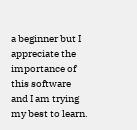a beginner but I appreciate the importance of this software and I am trying my best to learn.